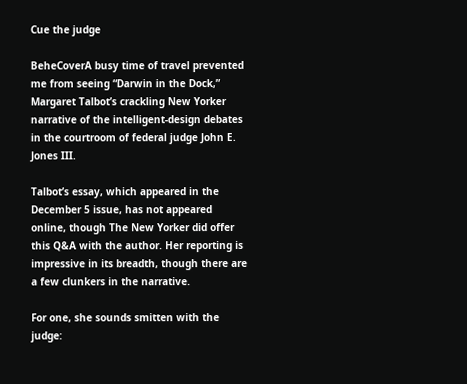Cue the judge

BeheCoverA busy time of travel prevented me from seeing “Darwin in the Dock,” Margaret Talbot’s crackling New Yorker narrative of the intelligent-design debates in the courtroom of federal judge John E. Jones III.

Talbot’s essay, which appeared in the December 5 issue, has not appeared online, though The New Yorker did offer this Q&A with the author. Her reporting is impressive in its breadth, though there are a few clunkers in the narrative.

For one, she sounds smitten with the judge: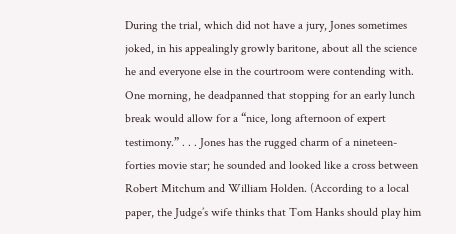During the trial, which did not have a jury, Jones sometimes joked, in his appealingly growly baritone, about all the science he and everyone else in the courtroom were contending with. One morning, he deadpanned that stopping for an early lunch break would allow for a “nice, long afternoon of expert testimony.” . . . Jones has the rugged charm of a nineteen-forties movie star; he sounded and looked like a cross between Robert Mitchum and William Holden. (According to a local paper, the Judge’s wife thinks that Tom Hanks should play him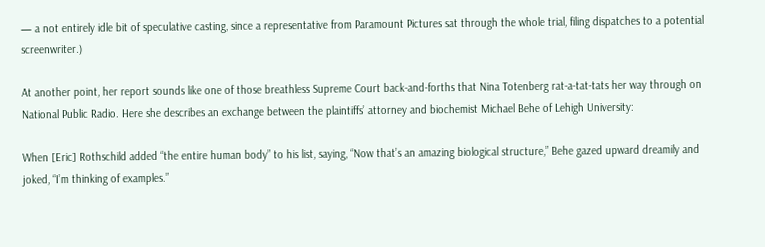— a not entirely idle bit of speculative casting, since a representative from Paramount Pictures sat through the whole trial, filing dispatches to a potential screenwriter.)

At another point, her report sounds like one of those breathless Supreme Court back-and-forths that Nina Totenberg rat-a-tat-tats her way through on National Public Radio. Here she describes an exchange between the plaintiffs’ attorney and biochemist Michael Behe of Lehigh University:

When [Eric] Rothschild added “the entire human body” to his list, saying, “Now that’s an amazing biological structure,” Behe gazed upward dreamily and joked, “I’m thinking of examples.”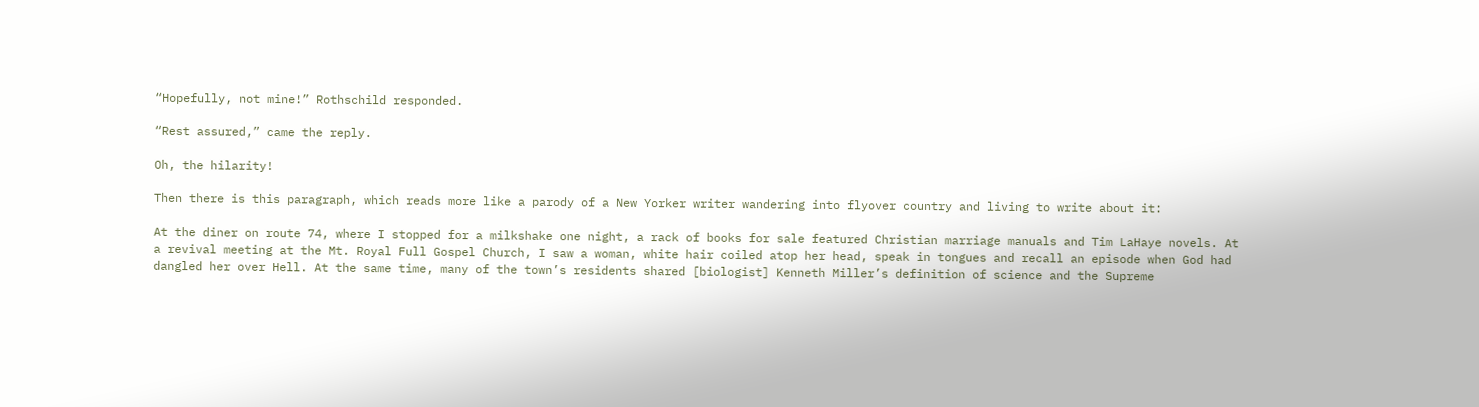“Hopefully, not mine!” Rothschild responded.

“Rest assured,” came the reply.

Oh, the hilarity!

Then there is this paragraph, which reads more like a parody of a New Yorker writer wandering into flyover country and living to write about it:

At the diner on route 74, where I stopped for a milkshake one night, a rack of books for sale featured Christian marriage manuals and Tim LaHaye novels. At a revival meeting at the Mt. Royal Full Gospel Church, I saw a woman, white hair coiled atop her head, speak in tongues and recall an episode when God had dangled her over Hell. At the same time, many of the town’s residents shared [biologist] Kenneth Miller’s definition of science and the Supreme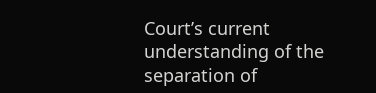Court’s current understanding of the separation of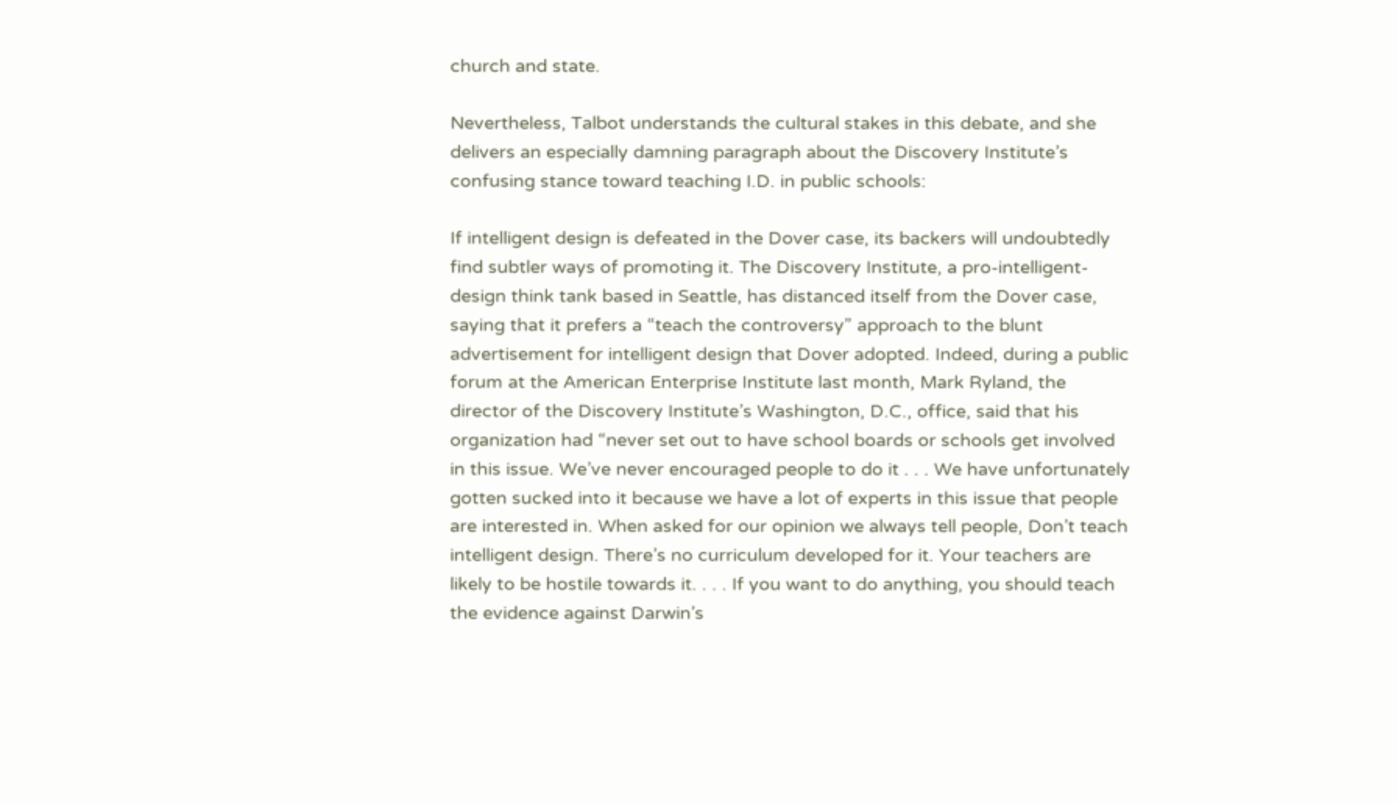church and state.

Nevertheless, Talbot understands the cultural stakes in this debate, and she delivers an especially damning paragraph about the Discovery Institute’s confusing stance toward teaching I.D. in public schools:

If intelligent design is defeated in the Dover case, its backers will undoubtedly find subtler ways of promoting it. The Discovery Institute, a pro-intelligent-design think tank based in Seattle, has distanced itself from the Dover case, saying that it prefers a “teach the controversy” approach to the blunt advertisement for intelligent design that Dover adopted. Indeed, during a public forum at the American Enterprise Institute last month, Mark Ryland, the director of the Discovery Institute’s Washington, D.C., office, said that his organization had “never set out to have school boards or schools get involved in this issue. We’ve never encouraged people to do it . . . We have unfortunately gotten sucked into it because we have a lot of experts in this issue that people are interested in. When asked for our opinion we always tell people, Don’t teach intelligent design. There’s no curriculum developed for it. Your teachers are likely to be hostile towards it. . . . If you want to do anything, you should teach the evidence against Darwin’s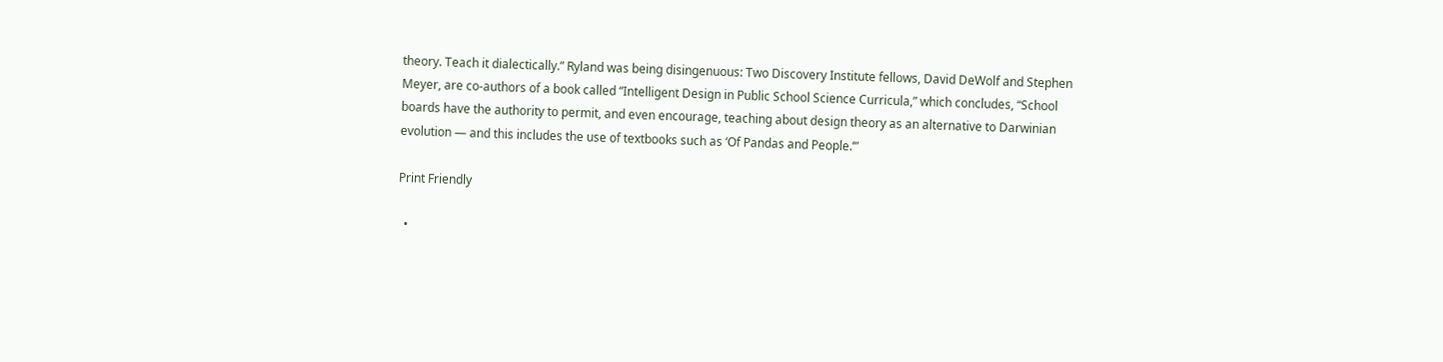theory. Teach it dialectically.” Ryland was being disingenuous: Two Discovery Institute fellows, David DeWolf and Stephen Meyer, are co-authors of a book called “Intelligent Design in Public School Science Curricula,” which concludes, “School boards have the authority to permit, and even encourage, teaching about design theory as an alternative to Darwinian evolution — and this includes the use of textbooks such as ‘Of Pandas and People.’”

Print Friendly

  •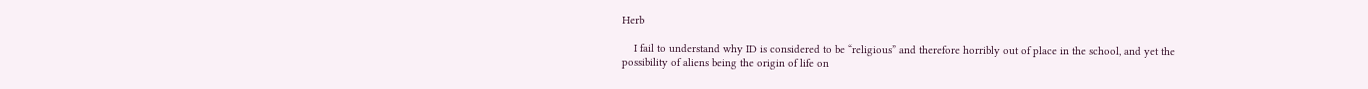Herb

    I fail to understand why ID is considered to be “religious” and therefore horribly out of place in the school, and yet the possibility of aliens being the origin of life on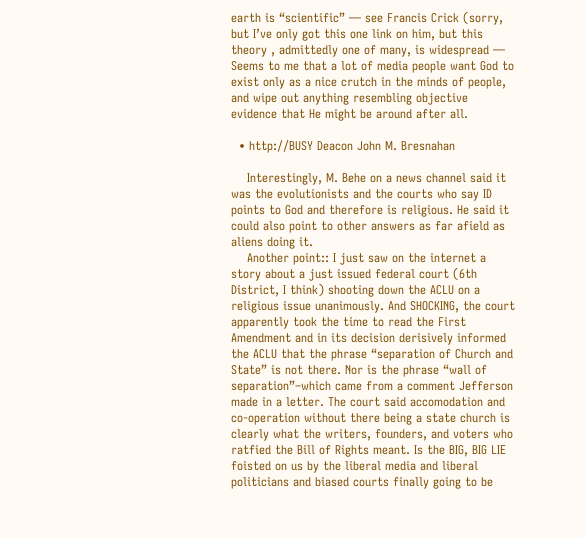earth is “scientific” — see Francis Crick (sorry, but I’ve only got this one link on him, but this theory , admittedly one of many, is widespread — Seems to me that a lot of media people want God to exist only as a nice crutch in the minds of people, and wipe out anything resembling objective evidence that He might be around after all.

  • http://BUSY Deacon John M. Bresnahan

    Interestingly, M. Behe on a news channel said it was the evolutionists and the courts who say ID points to God and therefore is religious. He said it could also point to other answers as far afield as aliens doing it.
    Another point:: I just saw on the internet a story about a just issued federal court (6th District, I think) shooting down the ACLU on a religious issue unanimously. And SHOCKING, the court apparently took the time to read the First Amendment and in its decision derisively informed the ACLU that the phrase “separation of Church and State” is not there. Nor is the phrase “wall of separation”–which came from a comment Jefferson made in a letter. The court said accomodation and co-operation without there being a state church is clearly what the writers, founders, and voters who ratfied the Bill of Rights meant. Is the BIG, BIG LIE foisted on us by the liberal media and liberal politicians and biased courts finally going to be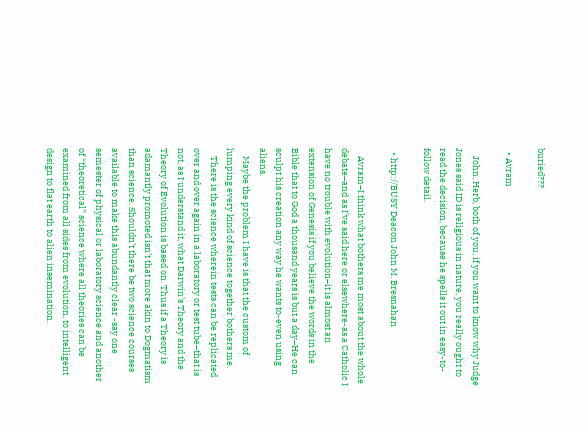buried???

  • Avram

    John, Herb, both of you, if you want to know why Judge Jones said ID is religious in nature, you really ought to read the decision, because he spells it out in easy-to-follow detail.

  • http://BUSY Deacon John M. Bresnahan

    Avram–I think what bothers me most about the whole debate–and as I’ve said here or elsewhere-as a Catholic I have no trouble with evolution–it is almost an extension of Genesis if you believe the words in the Bible that to God a thousand years is but a day–He can sculpt his creation any way he wants to-even using aliens.
    Maybe the problem I have is that the custom of lumping every kind of science together bothers me.
    There is the science wherein tests can be replicated over and over again in a laboratory or test tube–that is not, as I understand it, what Darwin’s Theory and the Theory of Evolution is based on. Thus if a Theory is adamantly promoted isn’t that more akin to Dogmatism than science. Shouldn’t there be two science courses available to make this abundantly clear -say one semester of physical or laboratory science and another of “theoretical” science where all theories can be examined from all sides from evolution, to intelligent design to flat earth to alien insemination.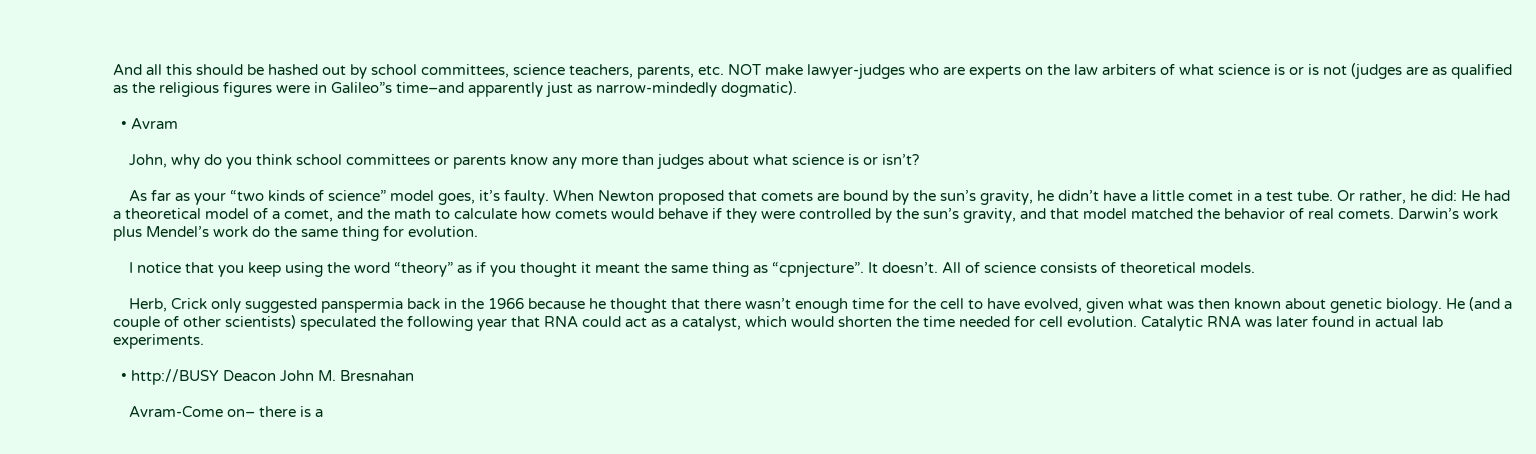And all this should be hashed out by school committees, science teachers, parents, etc. NOT make lawyer-judges who are experts on the law arbiters of what science is or is not (judges are as qualified as the religious figures were in Galileo”s time–and apparently just as narrow-mindedly dogmatic).

  • Avram

    John, why do you think school committees or parents know any more than judges about what science is or isn’t?

    As far as your “two kinds of science” model goes, it’s faulty. When Newton proposed that comets are bound by the sun’s gravity, he didn’t have a little comet in a test tube. Or rather, he did: He had a theoretical model of a comet, and the math to calculate how comets would behave if they were controlled by the sun’s gravity, and that model matched the behavior of real comets. Darwin’s work plus Mendel’s work do the same thing for evolution.

    I notice that you keep using the word “theory” as if you thought it meant the same thing as “cpnjecture”. It doesn’t. All of science consists of theoretical models.

    Herb, Crick only suggested panspermia back in the 1966 because he thought that there wasn’t enough time for the cell to have evolved, given what was then known about genetic biology. He (and a couple of other scientists) speculated the following year that RNA could act as a catalyst, which would shorten the time needed for cell evolution. Catalytic RNA was later found in actual lab experiments.

  • http://BUSY Deacon John M. Bresnahan

    Avram-Come on– there is a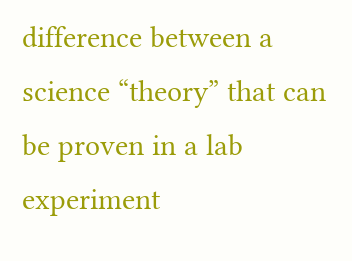difference between a science “theory” that can be proven in a lab experiment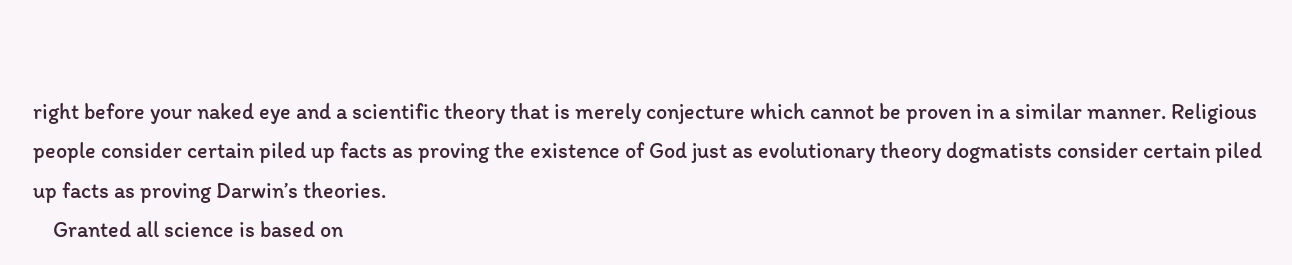right before your naked eye and a scientific theory that is merely conjecture which cannot be proven in a similar manner. Religious people consider certain piled up facts as proving the existence of God just as evolutionary theory dogmatists consider certain piled up facts as proving Darwin’s theories.
    Granted all science is based on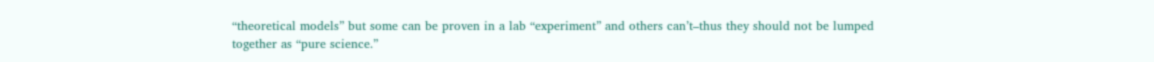“theoretical models” but some can be proven in a lab “experiment” and others can’t–thus they should not be lumped together as “pure science.”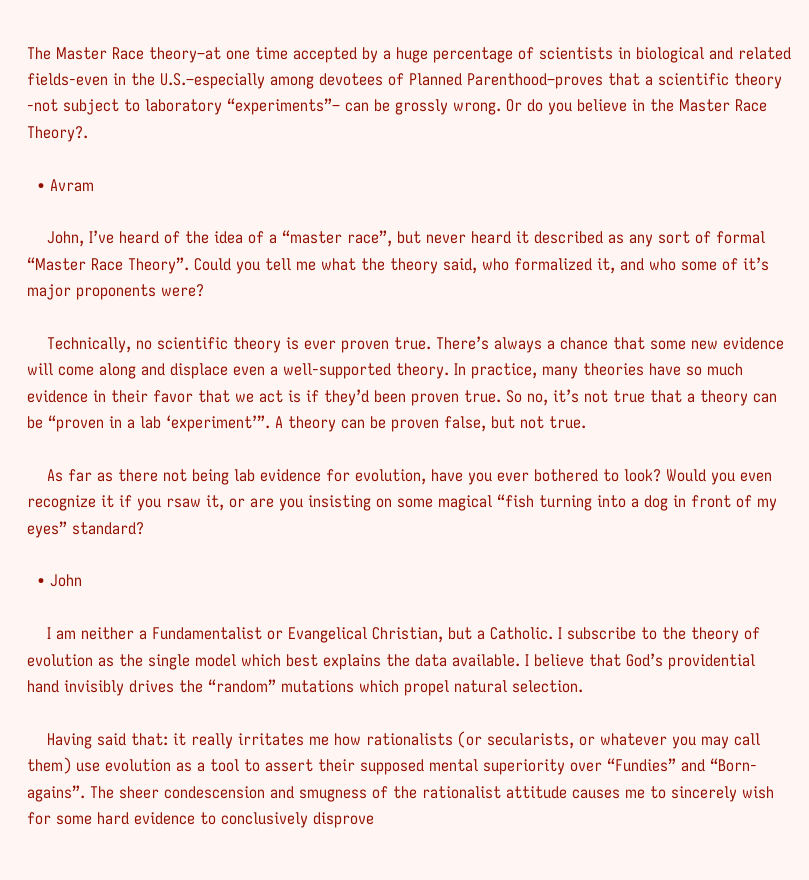The Master Race theory–at one time accepted by a huge percentage of scientists in biological and related fields-even in the U.S.–especially among devotees of Planned Parenthood–proves that a scientific theory -not subject to laboratory “experiments”– can be grossly wrong. Or do you believe in the Master Race Theory?.

  • Avram

    John, I’ve heard of the idea of a “master race”, but never heard it described as any sort of formal “Master Race Theory”. Could you tell me what the theory said, who formalized it, and who some of it’s major proponents were?

    Technically, no scientific theory is ever proven true. There’s always a chance that some new evidence will come along and displace even a well-supported theory. In practice, many theories have so much evidence in their favor that we act is if they’d been proven true. So no, it’s not true that a theory can be “proven in a lab ‘experiment’”. A theory can be proven false, but not true.

    As far as there not being lab evidence for evolution, have you ever bothered to look? Would you even recognize it if you rsaw it, or are you insisting on some magical “fish turning into a dog in front of my eyes” standard?

  • John

    I am neither a Fundamentalist or Evangelical Christian, but a Catholic. I subscribe to the theory of evolution as the single model which best explains the data available. I believe that God’s providential hand invisibly drives the “random” mutations which propel natural selection.

    Having said that: it really irritates me how rationalists (or secularists, or whatever you may call them) use evolution as a tool to assert their supposed mental superiority over “Fundies” and “Born-agains”. The sheer condescension and smugness of the rationalist attitude causes me to sincerely wish for some hard evidence to conclusively disprove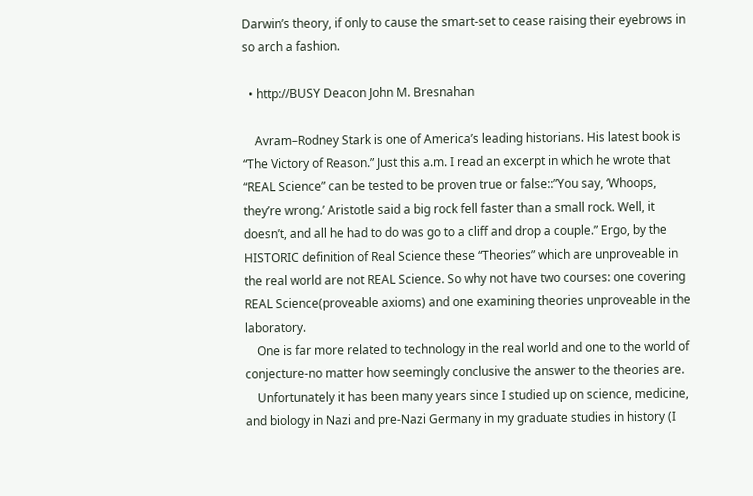Darwin’s theory, if only to cause the smart-set to cease raising their eyebrows in so arch a fashion.

  • http://BUSY Deacon John M. Bresnahan

    Avram–Rodney Stark is one of America’s leading historians. His latest book is “The Victory of Reason.” Just this a.m. I read an excerpt in which he wrote that “REAL Science” can be tested to be proven true or false::”You say, ‘Whoops, they’re wrong.’ Aristotle said a big rock fell faster than a small rock. Well, it doesn’t, and all he had to do was go to a cliff and drop a couple.” Ergo, by the HISTORIC definition of Real Science these “Theories” which are unproveable in the real world are not REAL Science. So why not have two courses: one covering REAL Science(proveable axioms) and one examining theories unproveable in the laboratory.
    One is far more related to technology in the real world and one to the world of conjecture-no matter how seemingly conclusive the answer to the theories are.
    Unfortunately it has been many years since I studied up on science, medicine, and biology in Nazi and pre-Nazi Germany in my graduate studies in history (I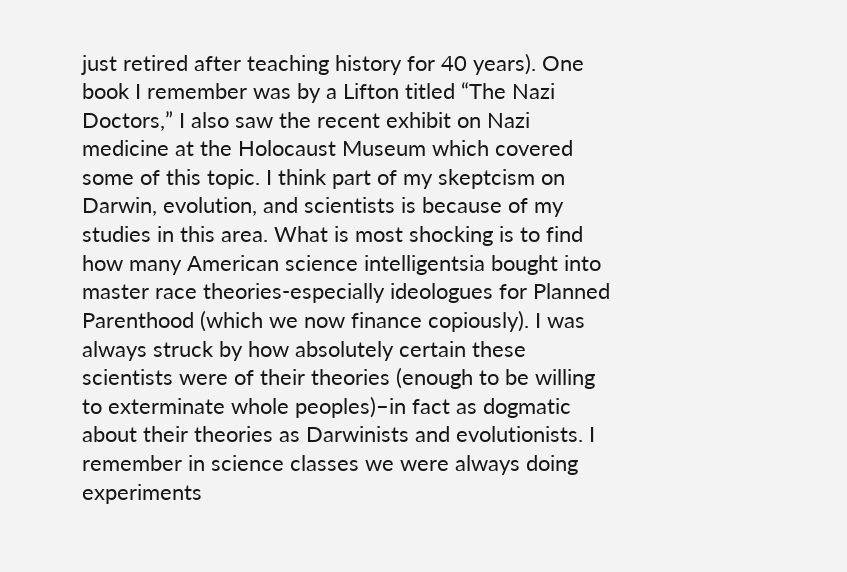just retired after teaching history for 40 years). One book I remember was by a Lifton titled “The Nazi Doctors,” I also saw the recent exhibit on Nazi medicine at the Holocaust Museum which covered some of this topic. I think part of my skeptcism on Darwin, evolution, and scientists is because of my studies in this area. What is most shocking is to find how many American science intelligentsia bought into master race theories-especially ideologues for Planned Parenthood (which we now finance copiously). I was always struck by how absolutely certain these scientists were of their theories (enough to be willing to exterminate whole peoples)–in fact as dogmatic about their theories as Darwinists and evolutionists. I remember in science classes we were always doing experiments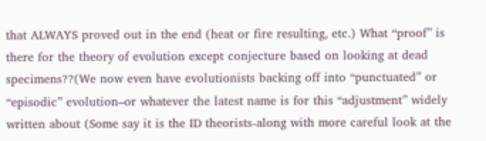that ALWAYS proved out in the end (heat or fire resulting, etc.) What “proof” is there for the theory of evolution except conjecture based on looking at dead specimens??(We now even have evolutionists backing off into “punctuated” or “episodic” evolution–or whatever the latest name is for this “adjustment” widely written about (Some say it is the ID theorists-along with more careful look at the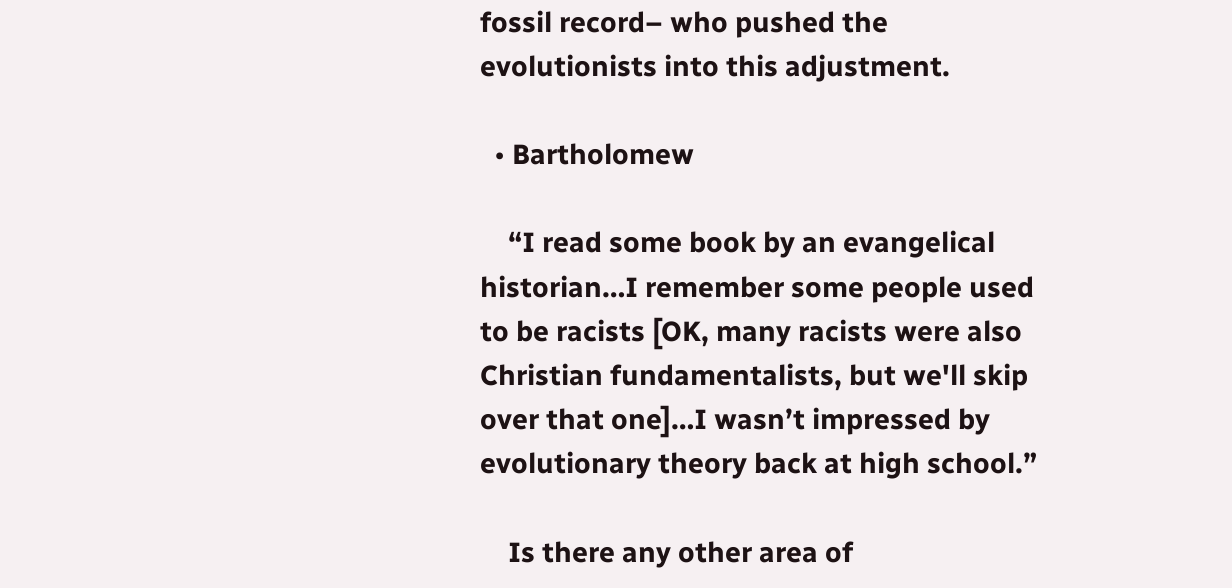fossil record– who pushed the evolutionists into this adjustment.

  • Bartholomew

    “I read some book by an evangelical historian…I remember some people used to be racists [OK, many racists were also Christian fundamentalists, but we'll skip over that one]…I wasn’t impressed by evolutionary theory back at high school.”

    Is there any other area of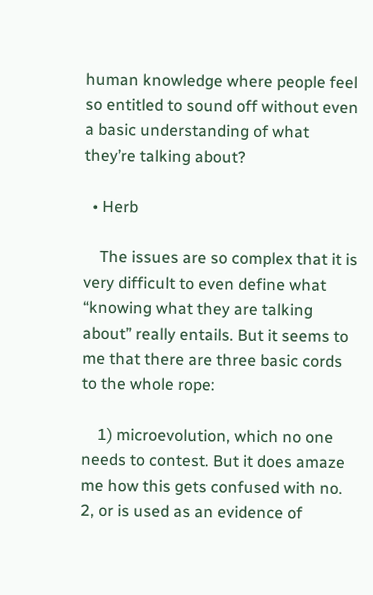human knowledge where people feel so entitled to sound off without even a basic understanding of what they’re talking about?

  • Herb

    The issues are so complex that it is very difficult to even define what “knowing what they are talking about” really entails. But it seems to me that there are three basic cords to the whole rope:

    1) microevolution, which no one needs to contest. But it does amaze me how this gets confused with no. 2, or is used as an evidence of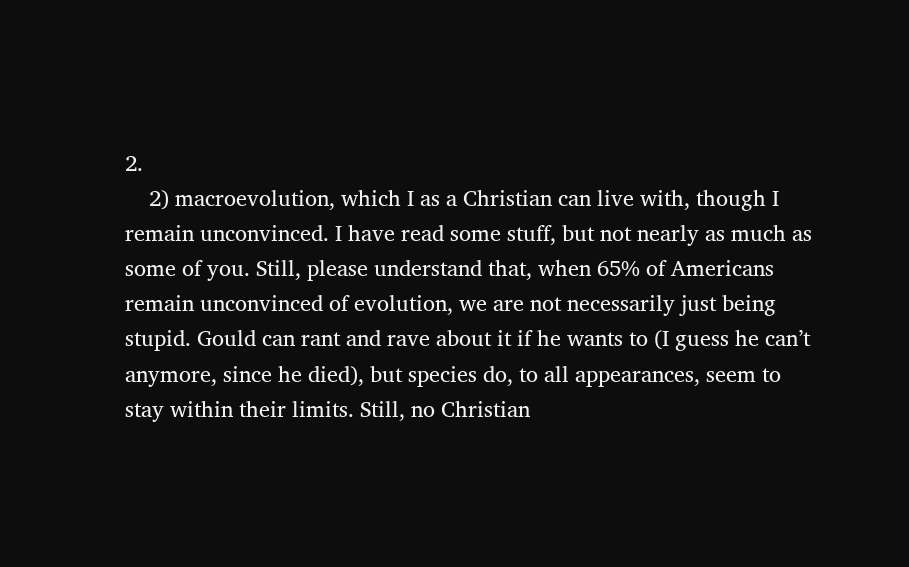2.
    2) macroevolution, which I as a Christian can live with, though I remain unconvinced. I have read some stuff, but not nearly as much as some of you. Still, please understand that, when 65% of Americans remain unconvinced of evolution, we are not necessarily just being stupid. Gould can rant and rave about it if he wants to (I guess he can’t anymore, since he died), but species do, to all appearances, seem to stay within their limits. Still, no Christian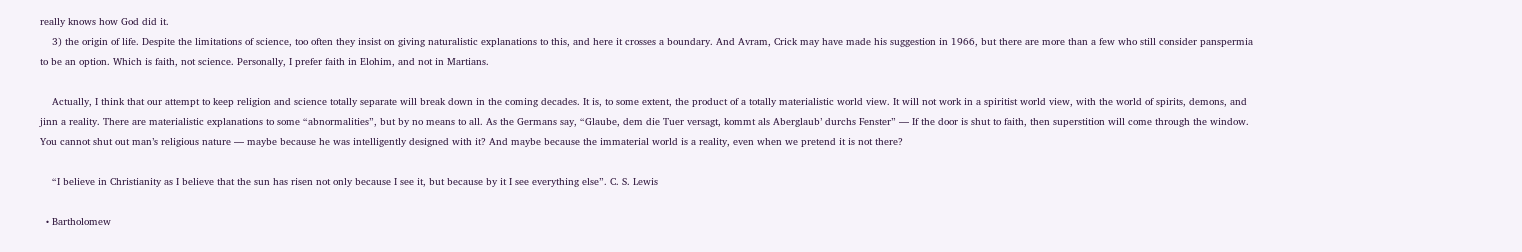really knows how God did it.
    3) the origin of life. Despite the limitations of science, too often they insist on giving naturalistic explanations to this, and here it crosses a boundary. And Avram, Crick may have made his suggestion in 1966, but there are more than a few who still consider panspermia to be an option. Which is faith, not science. Personally, I prefer faith in Elohim, and not in Martians.

    Actually, I think that our attempt to keep religion and science totally separate will break down in the coming decades. It is, to some extent, the product of a totally materialistic world view. It will not work in a spiritist world view, with the world of spirits, demons, and jinn a reality. There are materialistic explanations to some “abnormalities”, but by no means to all. As the Germans say, “Glaube, dem die Tuer versagt, kommt als Aberglaub’ durchs Fenster” — If the door is shut to faith, then superstition will come through the window. You cannot shut out man’s religious nature — maybe because he was intelligently designed with it? And maybe because the immaterial world is a reality, even when we pretend it is not there?

    “I believe in Christianity as I believe that the sun has risen not only because I see it, but because by it I see everything else”. C. S. Lewis

  • Bartholomew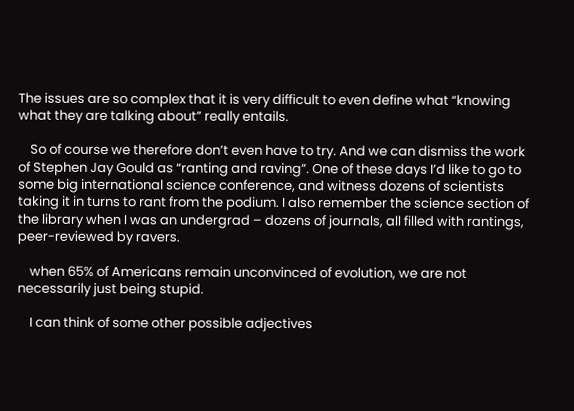The issues are so complex that it is very difficult to even define what “knowing what they are talking about” really entails.

    So of course we therefore don’t even have to try. And we can dismiss the work of Stephen Jay Gould as “ranting and raving”. One of these days I’d like to go to some big international science conference, and witness dozens of scientists taking it in turns to rant from the podium. I also remember the science section of the library when I was an undergrad – dozens of journals, all filled with rantings, peer-reviewed by ravers.

    when 65% of Americans remain unconvinced of evolution, we are not necessarily just being stupid.

    I can think of some other possible adjectives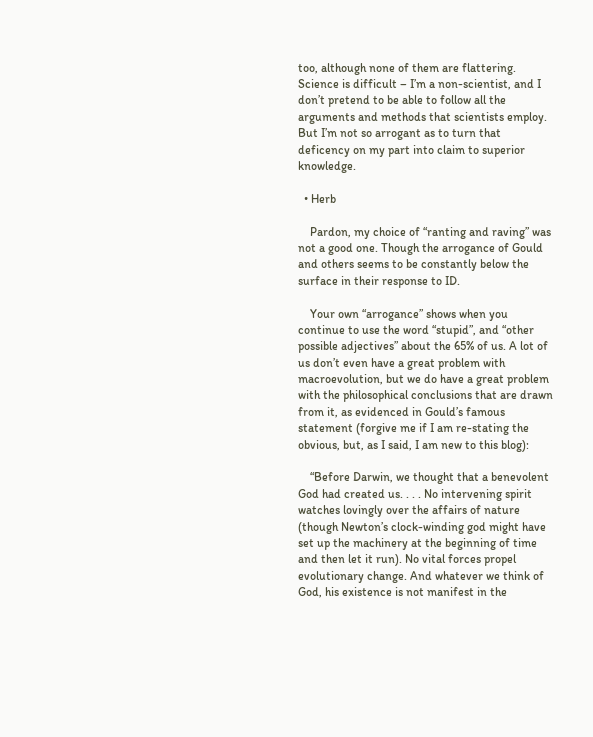too, although none of them are flattering. Science is difficult – I’m a non-scientist, and I don’t pretend to be able to follow all the arguments and methods that scientists employ. But I’m not so arrogant as to turn that deficency on my part into claim to superior knowledge.

  • Herb

    Pardon, my choice of “ranting and raving” was not a good one. Though the arrogance of Gould and others seems to be constantly below the surface in their response to ID.

    Your own “arrogance” shows when you continue to use the word “stupid”, and “other possible adjectives” about the 65% of us. A lot of us don’t even have a great problem with macroevolution, but we do have a great problem with the philosophical conclusions that are drawn from it, as evidenced in Gould’s famous statement (forgive me if I am re-stating the obvious, but, as I said, I am new to this blog):

    “Before Darwin, we thought that a benevolent God had created us. . . . No intervening spirit watches lovingly over the affairs of nature (though Newton’s clock-winding god might have set up the machinery at the beginning of time and then let it run). No vital forces propel evolutionary change. And whatever we think of God, his existence is not manifest in the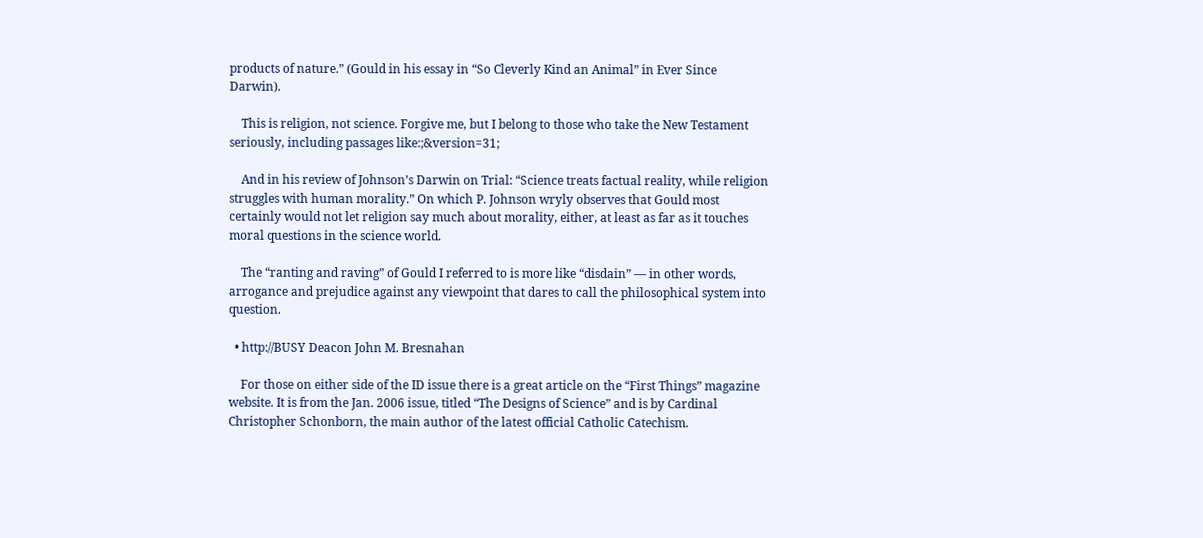products of nature.” (Gould in his essay in “So Cleverly Kind an Animal” in Ever Since Darwin).

    This is religion, not science. Forgive me, but I belong to those who take the New Testament seriously, including passages like:;&version=31;

    And in his review of Johnson’s Darwin on Trial: “Science treats factual reality, while religion struggles with human morality.” On which P. Johnson wryly observes that Gould most certainly would not let religion say much about morality, either, at least as far as it touches moral questions in the science world.

    The “ranting and raving” of Gould I referred to is more like “disdain” — in other words, arrogance and prejudice against any viewpoint that dares to call the philosophical system into question.

  • http://BUSY Deacon John M. Bresnahan

    For those on either side of the ID issue there is a great article on the “First Things” magazine website. It is from the Jan. 2006 issue, titled “The Designs of Science” and is by Cardinal Christopher Schonborn, the main author of the latest official Catholic Catechism.